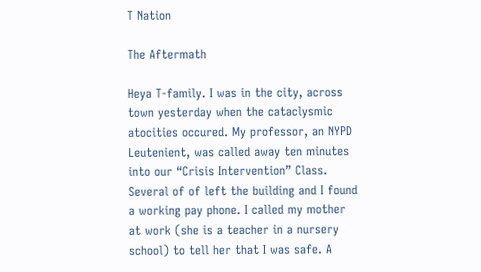T Nation

The Aftermath

Heya T-family. I was in the city, across town yesterday when the cataclysmic atocities occured. My professor, an NYPD Leutenient, was called away ten minutes into our “Crisis Intervention” Class. Several of of left the building and I found a working pay phone. I called my mother at work (she is a teacher in a nursery school) to tell her that I was safe. A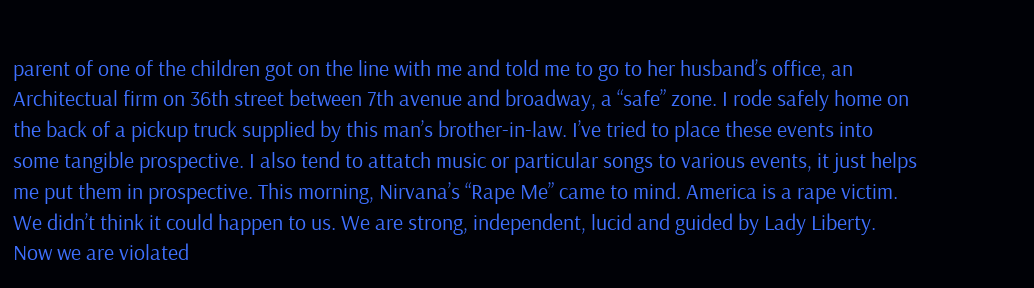parent of one of the children got on the line with me and told me to go to her husband’s office, an Architectual firm on 36th street between 7th avenue and broadway, a “safe” zone. I rode safely home on the back of a pickup truck supplied by this man’s brother-in-law. I’ve tried to place these events into some tangible prospective. I also tend to attatch music or particular songs to various events, it just helps me put them in prospective. This morning, Nirvana’s “Rape Me” came to mind. America is a rape victim. We didn’t think it could happen to us. We are strong, independent, lucid and guided by Lady Liberty. Now we are violated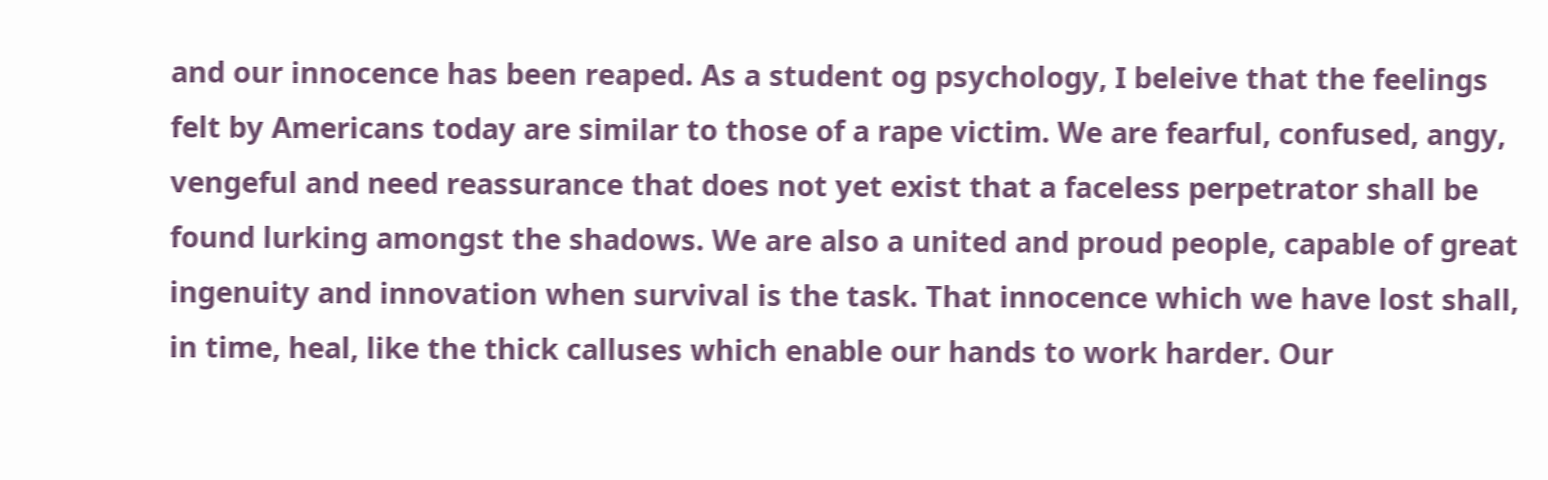and our innocence has been reaped. As a student og psychology, I beleive that the feelings felt by Americans today are similar to those of a rape victim. We are fearful, confused, angy, vengeful and need reassurance that does not yet exist that a faceless perpetrator shall be found lurking amongst the shadows. We are also a united and proud people, capable of great ingenuity and innovation when survival is the task. That innocence which we have lost shall, in time, heal, like the thick calluses which enable our hands to work harder. Our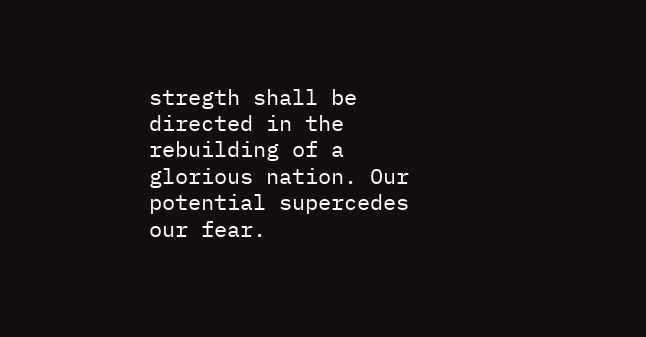stregth shall be directed in the rebuilding of a glorious nation. Our potential supercedes our fear.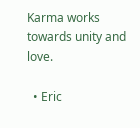Karma works towards unity and love.

  • Eric